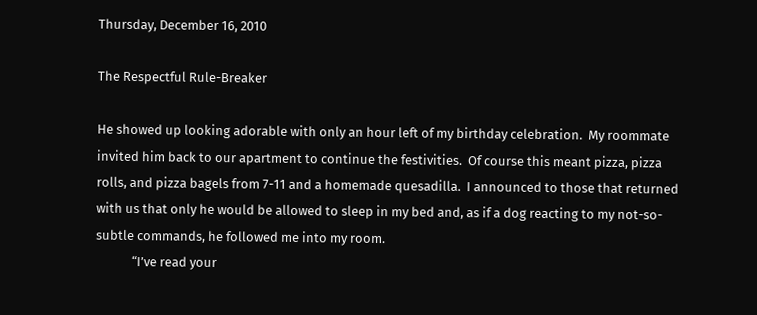Thursday, December 16, 2010

The Respectful Rule-Breaker

He showed up looking adorable with only an hour left of my birthday celebration.  My roommate invited him back to our apartment to continue the festivities.  Of course this meant pizza, pizza rolls, and pizza bagels from 7-11 and a homemade quesadilla.  I announced to those that returned with us that only he would be allowed to sleep in my bed and, as if a dog reacting to my not-so-subtle commands, he followed me into my room.
            “I’ve read your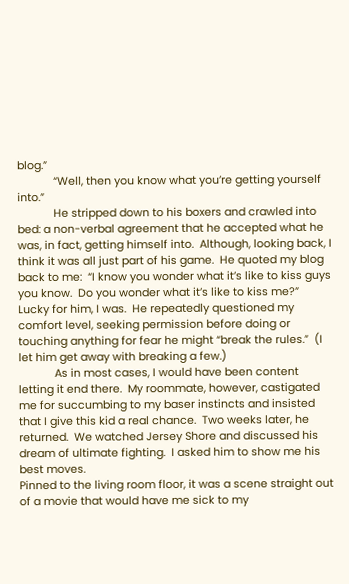blog.”
            “Well, then you know what you’re getting yourself into.”
            He stripped down to his boxers and crawled into bed: a non-verbal agreement that he accepted what he was, in fact, getting himself into.  Although, looking back, I think it was all just part of his game.  He quoted my blog back to me:  “I know you wonder what it’s like to kiss guys you know.  Do you wonder what it’s like to kiss me?”  Lucky for him, I was.  He repeatedly questioned my comfort level, seeking permission before doing or touching anything for fear he might “break the rules.”  (I let him get away with breaking a few.)
            As in most cases, I would have been content letting it end there.  My roommate, however, castigated me for succumbing to my baser instincts and insisted that I give this kid a real chance.  Two weeks later, he returned.  We watched Jersey Shore and discussed his dream of ultimate fighting.  I asked him to show me his best moves.
Pinned to the living room floor, it was a scene straight out of a movie that would have me sick to my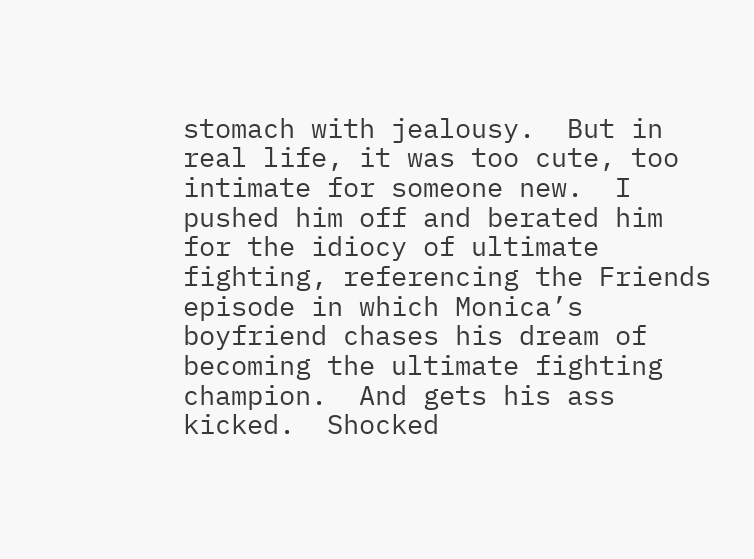stomach with jealousy.  But in real life, it was too cute, too intimate for someone new.  I pushed him off and berated him for the idiocy of ultimate fighting, referencing the Friends episode in which Monica’s boyfriend chases his dream of becoming the ultimate fighting champion.  And gets his ass kicked.  Shocked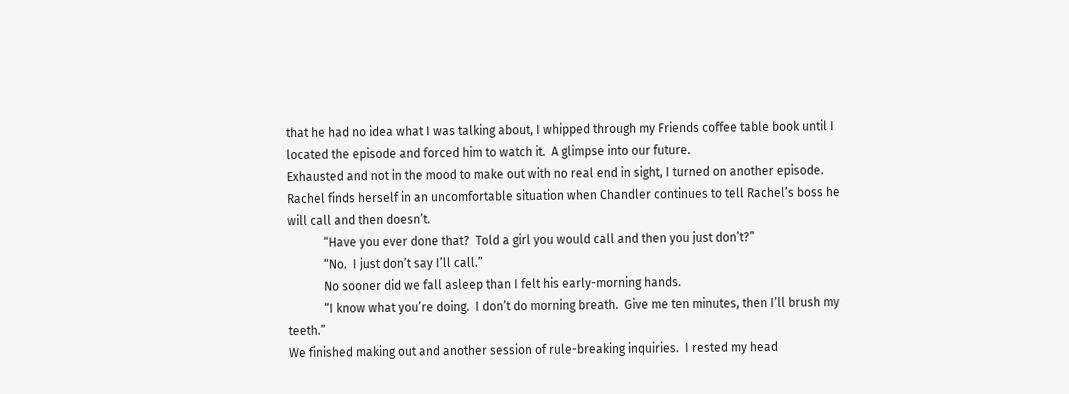that he had no idea what I was talking about, I whipped through my Friends coffee table book until I located the episode and forced him to watch it.  A glimpse into our future.
Exhausted and not in the mood to make out with no real end in sight, I turned on another episode.  Rachel finds herself in an uncomfortable situation when Chandler continues to tell Rachel’s boss he will call and then doesn’t.
            “Have you ever done that?  Told a girl you would call and then you just don’t?”
            “No.  I just don’t say I’ll call.”
            No sooner did we fall asleep than I felt his early-morning hands.
            “I know what you’re doing.  I don’t do morning breath.  Give me ten minutes, then I’ll brush my teeth.”
We finished making out and another session of rule-breaking inquiries.  I rested my head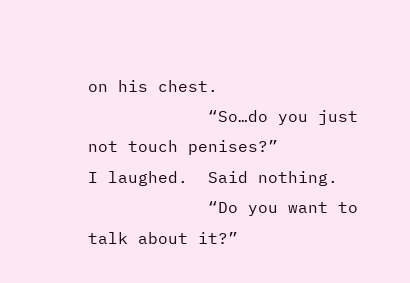on his chest.
            “So…do you just not touch penises?”
I laughed.  Said nothing.
            “Do you want to talk about it?”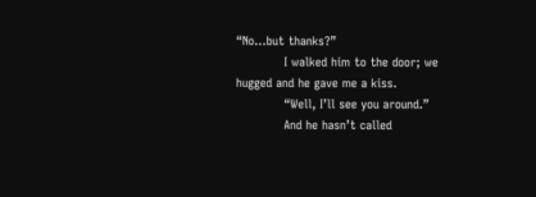“No...but thanks?”
            I walked him to the door; we hugged and he gave me a kiss.
            “Well, I’ll see you around.”
            And he hasn’t called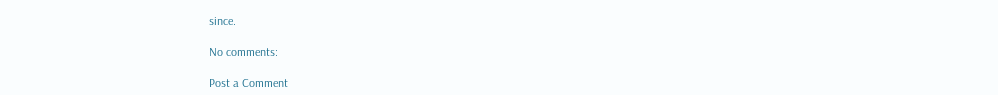since.

No comments:

Post a Comment